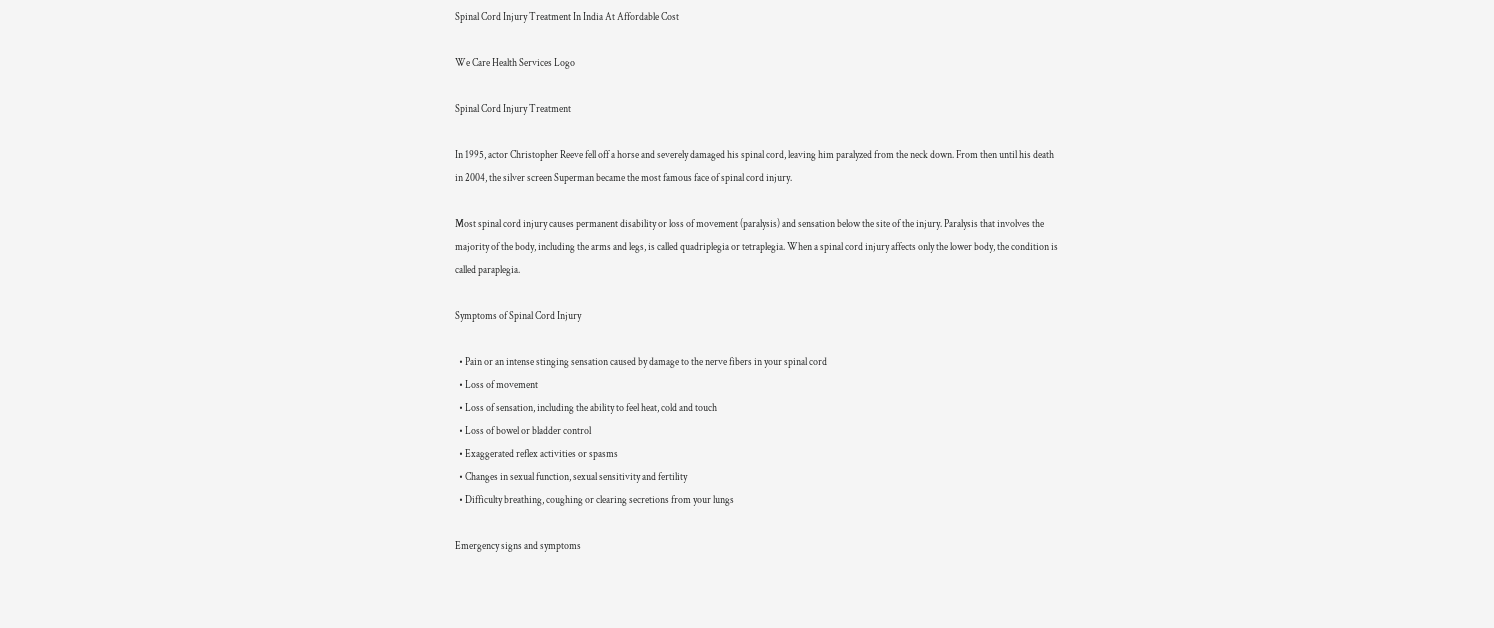Spinal Cord Injury Treatment In India At Affordable Cost

We Care Health Services Logo

Spinal Cord Injury Treatment

In 1995, actor Christopher Reeve fell off a horse and severely damaged his spinal cord, leaving him paralyzed from the neck down. From then until his death in 2004, the silver screen Superman became the most famous face of spinal cord injury.

Most spinal cord injury causes permanent disability or loss of movement (paralysis) and sensation below the site of the injury. Paralysis that involves the majority of the body, including the arms and legs, is called quadriplegia or tetraplegia. When a spinal cord injury affects only the lower body, the condition is called paraplegia.

Symptoms of Spinal Cord Injury

  • Pain or an intense stinging sensation caused by damage to the nerve fibers in your spinal cord
  • Loss of movement
  • Loss of sensation, including the ability to feel heat, cold and touch
  • Loss of bowel or bladder control
  • Exaggerated reflex activities or spasms
  • Changes in sexual function, sexual sensitivity and fertility
  • Difficulty breathing, coughing or clearing secretions from your lungs

Emergency signs and symptoms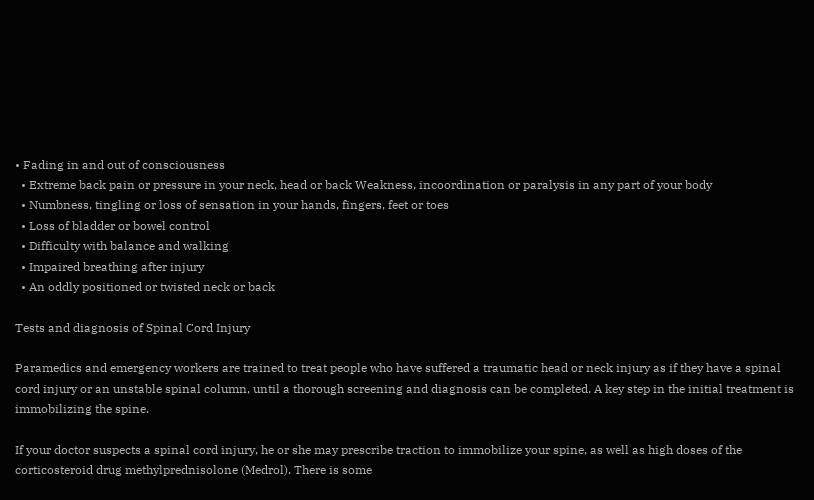• Fading in and out of consciousness
  • Extreme back pain or pressure in your neck, head or back Weakness, incoordination or paralysis in any part of your body
  • Numbness, tingling or loss of sensation in your hands, fingers, feet or toes
  • Loss of bladder or bowel control
  • Difficulty with balance and walking
  • Impaired breathing after injury
  • An oddly positioned or twisted neck or back

Tests and diagnosis of Spinal Cord Injury

Paramedics and emergency workers are trained to treat people who have suffered a traumatic head or neck injury as if they have a spinal cord injury or an unstable spinal column, until a thorough screening and diagnosis can be completed. A key step in the initial treatment is immobilizing the spine.

If your doctor suspects a spinal cord injury, he or she may prescribe traction to immobilize your spine, as well as high doses of the corticosteroid drug methylprednisolone (Medrol). There is some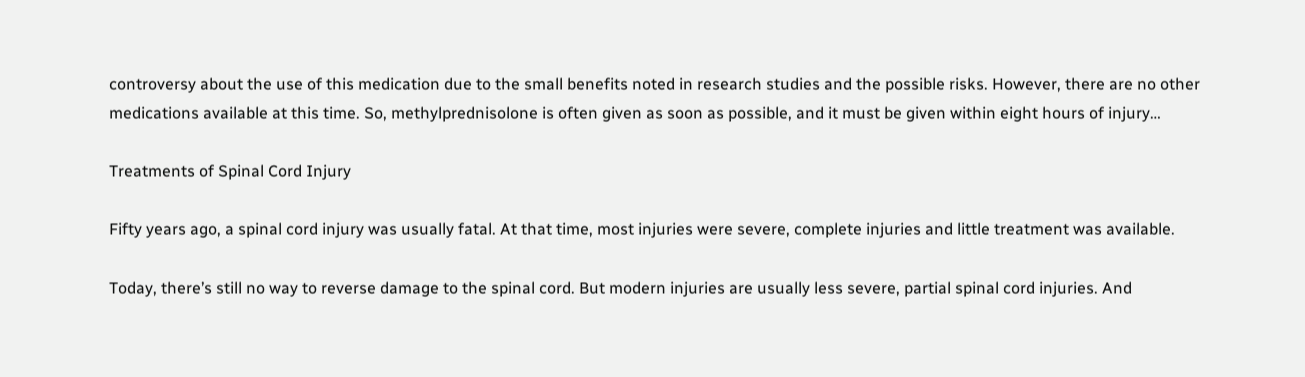controversy about the use of this medication due to the small benefits noted in research studies and the possible risks. However, there are no other medications available at this time. So, methylprednisolone is often given as soon as possible, and it must be given within eight hours of injury…

Treatments of Spinal Cord Injury

Fifty years ago, a spinal cord injury was usually fatal. At that time, most injuries were severe, complete injuries and little treatment was available.

Today, there’s still no way to reverse damage to the spinal cord. But modern injuries are usually less severe, partial spinal cord injuries. And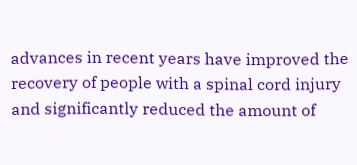advances in recent years have improved the recovery of people with a spinal cord injury and significantly reduced the amount of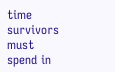time survivors must spend in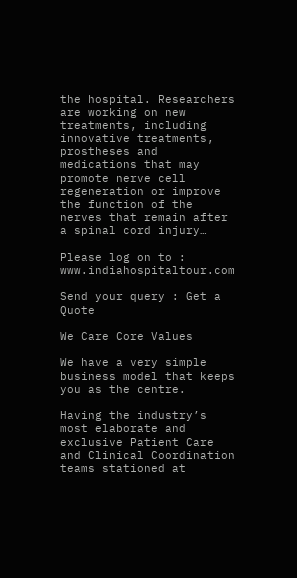the hospital. Researchers are working on new treatments, including innovative treatments, prostheses and medications that may promote nerve cell regeneration or improve the function of the nerves that remain after a spinal cord injury…

Please log on to : www.indiahospitaltour.com

Send your query : Get a Quote

We Care Core Values

We have a very simple business model that keeps you as the centre.

Having the industry’s most elaborate and exclusive Patient Care and Clinical Coordination teams stationed at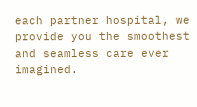each partner hospital, we provide you the smoothest and seamless care ever imagined.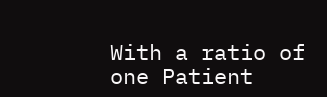With a ratio of one Patient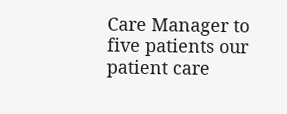Care Manager to five patients our patient care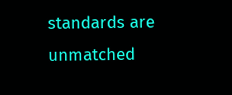standards are unmatched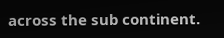across the sub continent.